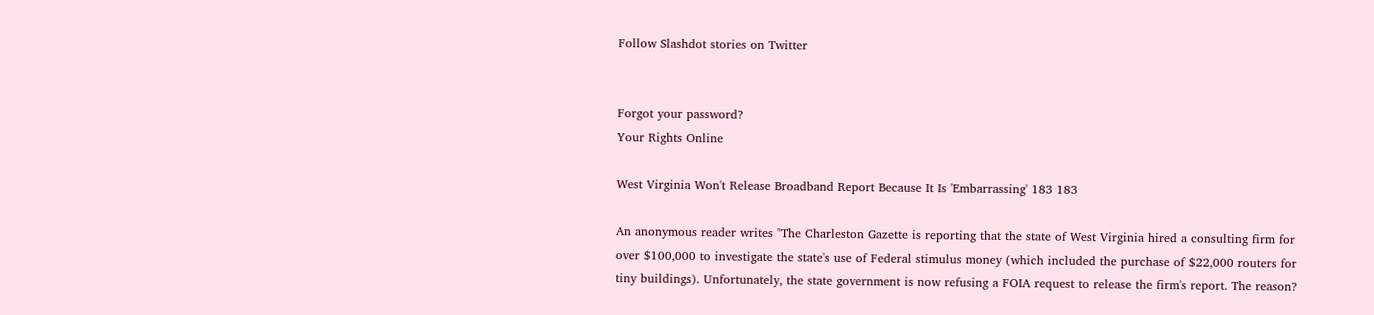Follow Slashdot stories on Twitter


Forgot your password?
Your Rights Online

West Virginia Won't Release Broadband Report Because It Is 'Embarrassing' 183 183

An anonymous reader writes "The Charleston Gazette is reporting that the state of West Virginia hired a consulting firm for over $100,000 to investigate the state's use of Federal stimulus money (which included the purchase of $22,000 routers for tiny buildings). Unfortunately, the state government is now refusing a FOIA request to release the firm's report. The reason?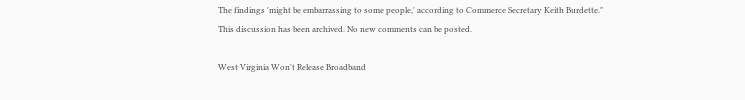The findings 'might be embarrassing to some people,' according to Commerce Secretary Keith Burdette."
This discussion has been archived. No new comments can be posted.

West Virginia Won't Release Broadband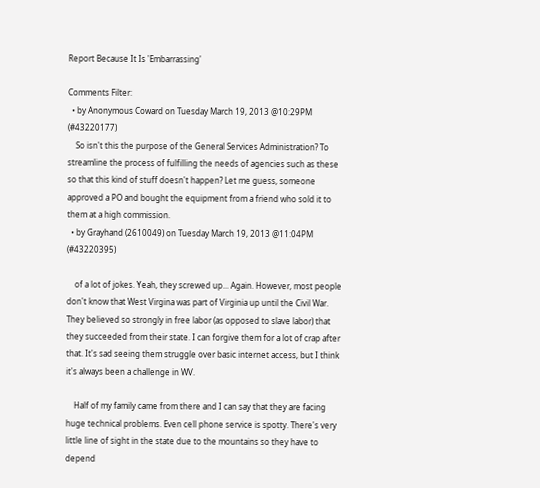Report Because It Is 'Embarrassing'

Comments Filter:
  • by Anonymous Coward on Tuesday March 19, 2013 @10:29PM (#43220177)
    So isn't this the purpose of the General Services Administration? To streamline the process of fulfilling the needs of agencies such as these so that this kind of stuff doesn't happen? Let me guess, someone approved a PO and bought the equipment from a friend who sold it to them at a high commission.
  • by Grayhand (2610049) on Tuesday March 19, 2013 @11:04PM (#43220395)

    of a lot of jokes. Yeah, they screwed up... Again. However, most people don't know that West Virgina was part of Virginia up until the Civil War. They believed so strongly in free labor (as opposed to slave labor) that they succeeded from their state. I can forgive them for a lot of crap after that. It's sad seeing them struggle over basic internet access, but I think it's always been a challenge in WV.

    Half of my family came from there and I can say that they are facing huge technical problems. Even cell phone service is spotty. There's very little line of sight in the state due to the mountains so they have to depend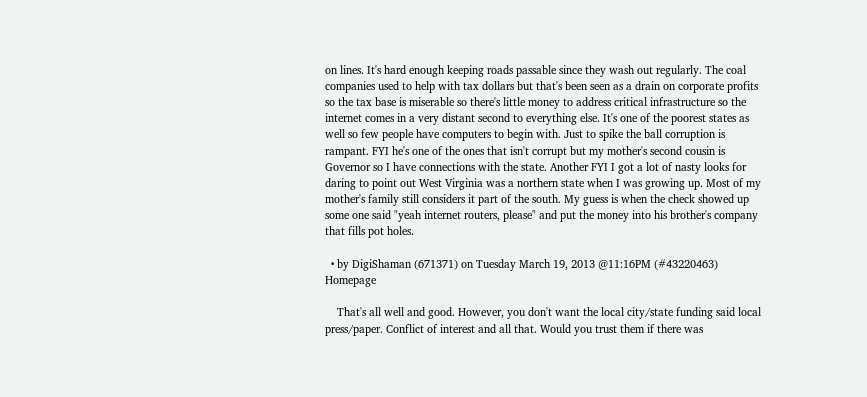on lines. It's hard enough keeping roads passable since they wash out regularly. The coal companies used to help with tax dollars but that's been seen as a drain on corporate profits so the tax base is miserable so there's little money to address critical infrastructure so the internet comes in a very distant second to everything else. It's one of the poorest states as well so few people have computers to begin with. Just to spike the ball corruption is rampant. FYI he's one of the ones that isn't corrupt but my mother's second cousin is Governor so I have connections with the state. Another FYI I got a lot of nasty looks for daring to point out West Virginia was a northern state when I was growing up. Most of my mother's family still considers it part of the south. My guess is when the check showed up some one said "yeah internet routers, please" and put the money into his brother's company that fills pot holes.

  • by DigiShaman (671371) on Tuesday March 19, 2013 @11:16PM (#43220463) Homepage

    That's all well and good. However, you don't want the local city/state funding said local press/paper. Conflict of interest and all that. Would you trust them if there was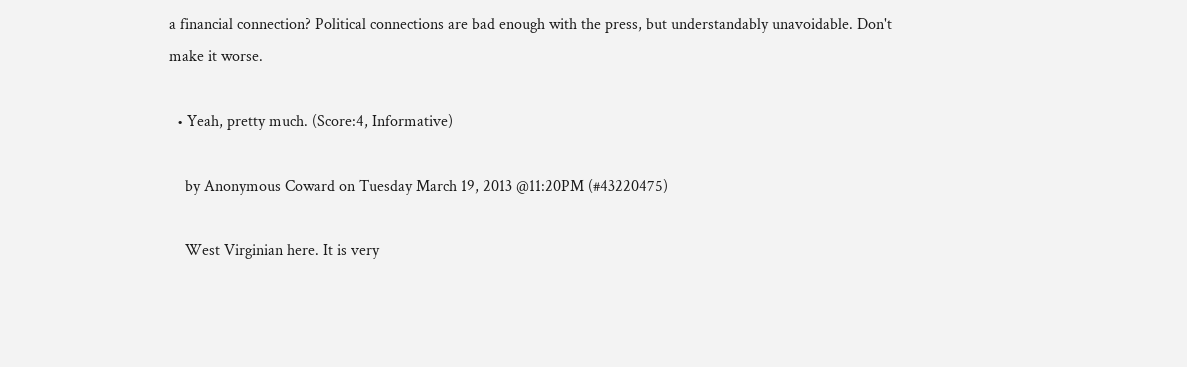a financial connection? Political connections are bad enough with the press, but understandably unavoidable. Don't make it worse.

  • Yeah, pretty much. (Score:4, Informative)

    by Anonymous Coward on Tuesday March 19, 2013 @11:20PM (#43220475)

    West Virginian here. It is very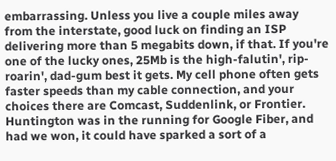embarrassing. Unless you live a couple miles away from the interstate, good luck on finding an ISP delivering more than 5 megabits down, if that. If you're one of the lucky ones, 25Mb is the high-falutin', rip-roarin', dad-gum best it gets. My cell phone often gets faster speeds than my cable connection, and your choices there are Comcast, Suddenlink, or Frontier. Huntington was in the running for Google Fiber, and had we won, it could have sparked a sort of a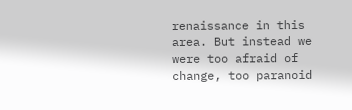renaissance in this area. But instead we were too afraid of change, too paranoid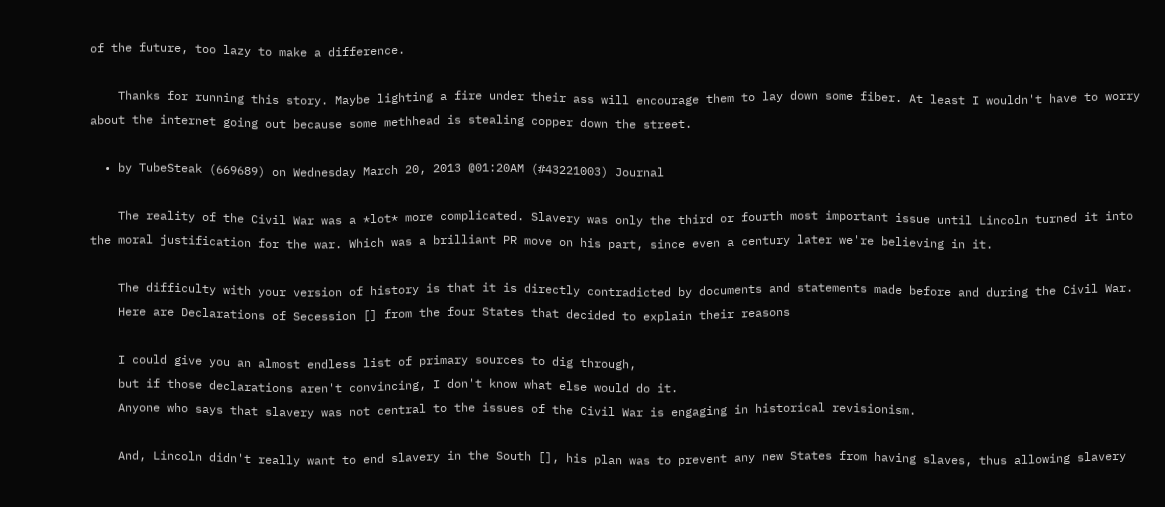of the future, too lazy to make a difference.

    Thanks for running this story. Maybe lighting a fire under their ass will encourage them to lay down some fiber. At least I wouldn't have to worry about the internet going out because some methhead is stealing copper down the street.

  • by TubeSteak (669689) on Wednesday March 20, 2013 @01:20AM (#43221003) Journal

    The reality of the Civil War was a *lot* more complicated. Slavery was only the third or fourth most important issue until Lincoln turned it into the moral justification for the war. Which was a brilliant PR move on his part, since even a century later we're believing in it.

    The difficulty with your version of history is that it is directly contradicted by documents and statements made before and during the Civil War.
    Here are Declarations of Secession [] from the four States that decided to explain their reasons

    I could give you an almost endless list of primary sources to dig through,
    but if those declarations aren't convincing, I don't know what else would do it.
    Anyone who says that slavery was not central to the issues of the Civil War is engaging in historical revisionism.

    And, Lincoln didn't really want to end slavery in the South [], his plan was to prevent any new States from having slaves, thus allowing slavery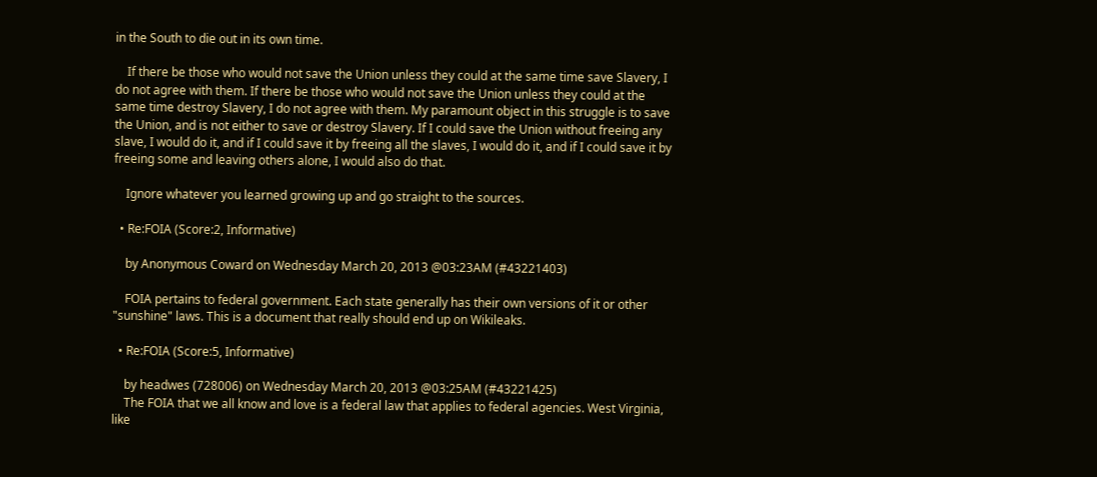in the South to die out in its own time.

    If there be those who would not save the Union unless they could at the same time save Slavery, I do not agree with them. If there be those who would not save the Union unless they could at the same time destroy Slavery, I do not agree with them. My paramount object in this struggle is to save the Union, and is not either to save or destroy Slavery. If I could save the Union without freeing any slave, I would do it, and if I could save it by freeing all the slaves, I would do it, and if I could save it by freeing some and leaving others alone, I would also do that.

    Ignore whatever you learned growing up and go straight to the sources.

  • Re:FOIA (Score:2, Informative)

    by Anonymous Coward on Wednesday March 20, 2013 @03:23AM (#43221403)

    FOIA pertains to federal government. Each state generally has their own versions of it or other "sunshine" laws. This is a document that really should end up on Wikileaks.

  • Re:FOIA (Score:5, Informative)

    by headwes (728006) on Wednesday March 20, 2013 @03:25AM (#43221425)
    The FOIA that we all know and love is a federal law that applies to federal agencies. West Virginia, like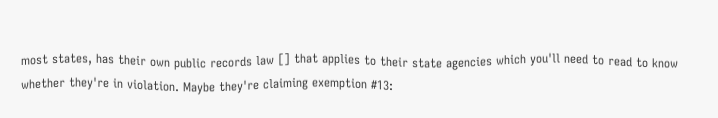most states, has their own public records law [] that applies to their state agencies which you'll need to read to know whether they're in violation. Maybe they're claiming exemption #13: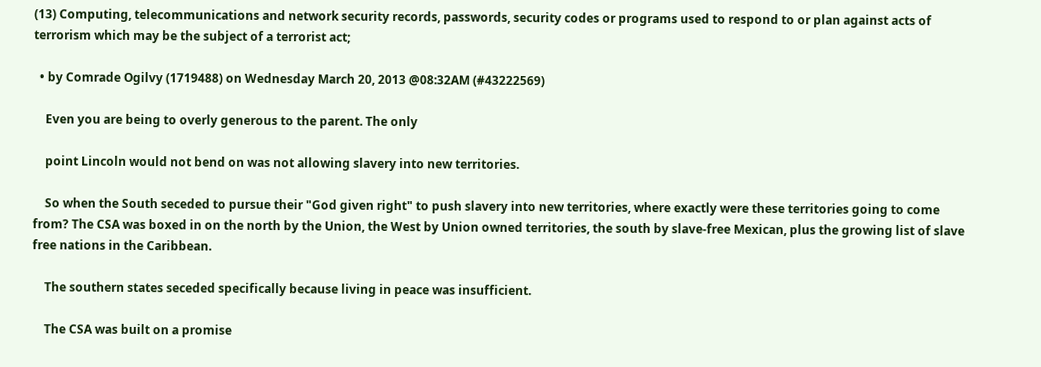(13) Computing, telecommunications and network security records, passwords, security codes or programs used to respond to or plan against acts of terrorism which may be the subject of a terrorist act;

  • by Comrade Ogilvy (1719488) on Wednesday March 20, 2013 @08:32AM (#43222569)

    Even you are being to overly generous to the parent. The only

    point Lincoln would not bend on was not allowing slavery into new territories.

    So when the South seceded to pursue their "God given right" to push slavery into new territories, where exactly were these territories going to come from? The CSA was boxed in on the north by the Union, the West by Union owned territories, the south by slave-free Mexican, plus the growing list of slave free nations in the Caribbean.

    The southern states seceded specifically because living in peace was insufficient.

    The CSA was built on a promise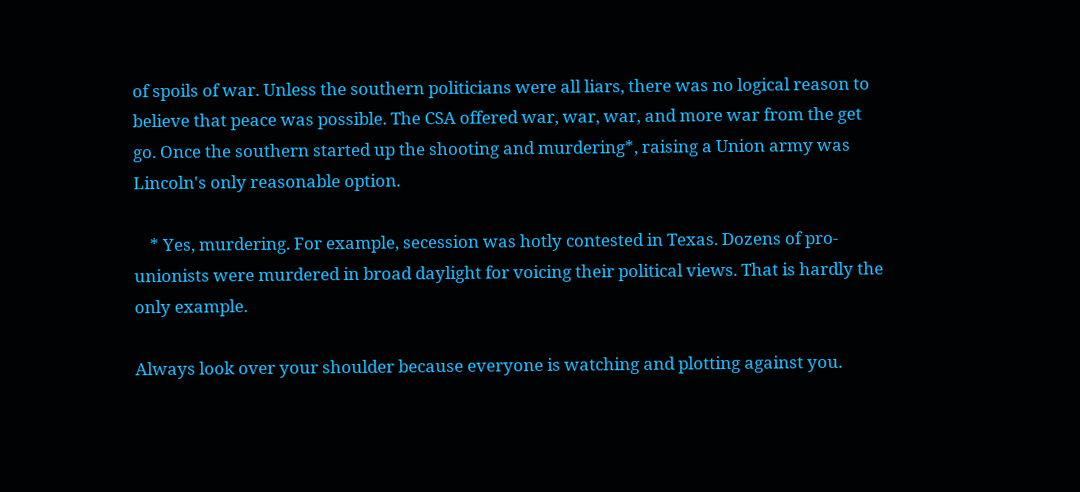of spoils of war. Unless the southern politicians were all liars, there was no logical reason to believe that peace was possible. The CSA offered war, war, war, and more war from the get go. Once the southern started up the shooting and murdering*, raising a Union army was Lincoln's only reasonable option.

    * Yes, murdering. For example, secession was hotly contested in Texas. Dozens of pro-unionists were murdered in broad daylight for voicing their political views. That is hardly the only example.

Always look over your shoulder because everyone is watching and plotting against you.